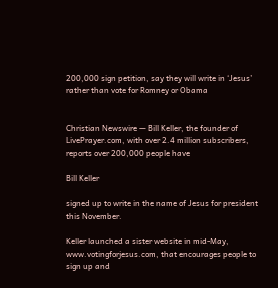200,000 sign petition, say they will write in ‘Jesus’ rather than vote for Romney or Obama


Christian Newswire — Bill Keller, the founder of LivePrayer.com, with over 2.4 million subscribers,  reports over 200,000 people have

Bill Keller

signed up to write in the name of Jesus for president this November.

Keller launched a sister website in mid-May, www.votingforjesus.com, that encourages people to sign up and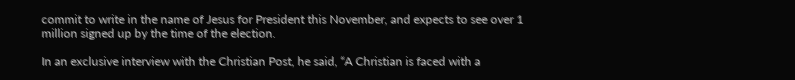commit to write in the name of Jesus for President this November, and expects to see over 1 million signed up by the time of the election.

In an exclusive interview with the Christian Post, he said, “A Christian is faced with a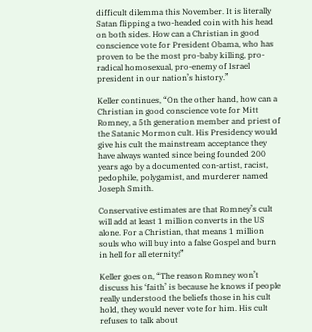difficult dilemma this November. It is literally Satan flipping a two-headed coin with his head on both sides. How can a Christian in good conscience vote for President Obama, who has proven to be the most pro-baby killing, pro-radical homosexual, pro-enemy of Israel president in our nation’s history.”

Keller continues, “On the other hand, how can a Christian in good conscience vote for Mitt Romney, a 5th generation member and priest of the Satanic Mormon cult. His Presidency would give his cult the mainstream acceptance they have always wanted since being founded 200 years ago by a documented con-artist, racist, pedophile, polygamist, and murderer named Joseph Smith.

Conservative estimates are that Romney’s cult will add at least 1 million converts in the US alone. For a Christian, that means 1 million souls who will buy into a false Gospel and burn in hell for all eternity!”

Keller goes on, “The reason Romney won’t discuss his ‘faith’ is because he knows if people really understood the beliefs those in his cult hold, they would never vote for him. His cult refuses to talk about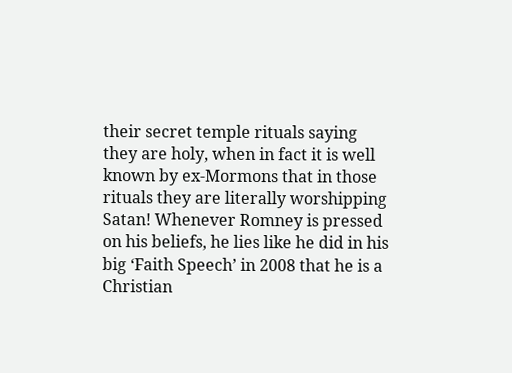their secret temple rituals saying they are holy, when in fact it is well known by ex-Mormons that in those rituals they are literally worshipping Satan! Whenever Romney is pressed on his beliefs, he lies like he did in his big ‘Faith Speech’ in 2008 that he is a Christian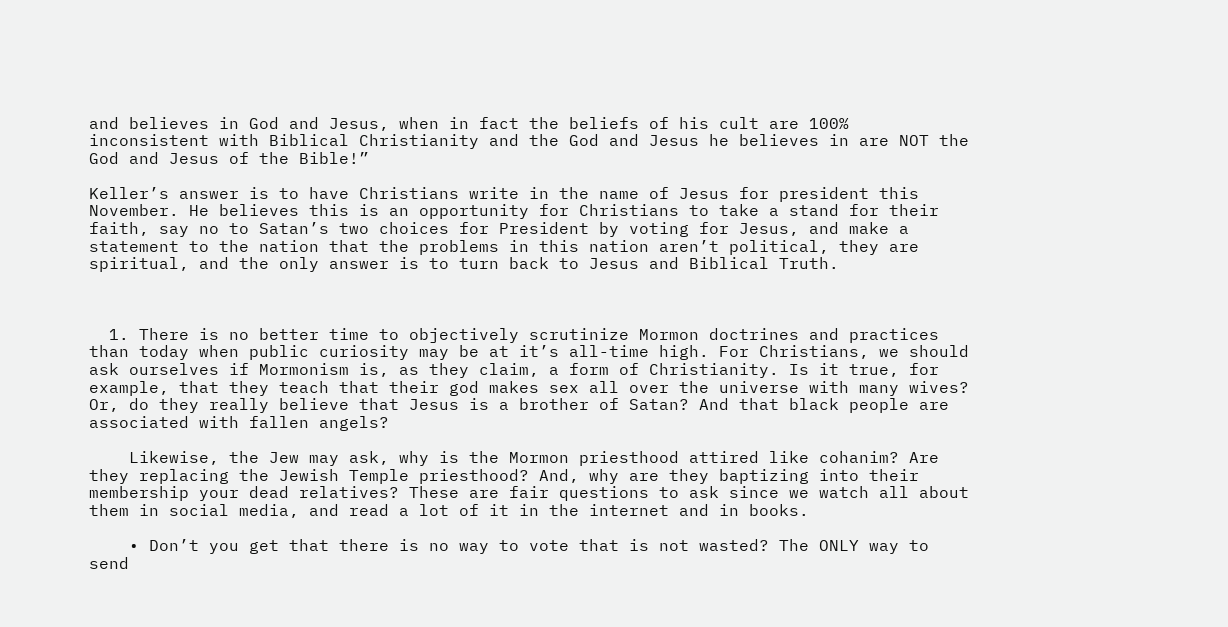and believes in God and Jesus, when in fact the beliefs of his cult are 100% inconsistent with Biblical Christianity and the God and Jesus he believes in are NOT the God and Jesus of the Bible!”

Keller’s answer is to have Christians write in the name of Jesus for president this November. He believes this is an opportunity for Christians to take a stand for their faith, say no to Satan’s two choices for President by voting for Jesus, and make a statement to the nation that the problems in this nation aren’t political, they are spiritual, and the only answer is to turn back to Jesus and Biblical Truth.



  1. There is no better time to objectively scrutinize Mormon doctrines and practices than today when public curiosity may be at it’s all-time high. For Christians, we should ask ourselves if Mormonism is, as they claim, a form of Christianity. Is it true, for example, that they teach that their god makes sex all over the universe with many wives? Or, do they really believe that Jesus is a brother of Satan? And that black people are associated with fallen angels?

    Likewise, the Jew may ask, why is the Mormon priesthood attired like cohanim? Are they replacing the Jewish Temple priesthood? And, why are they baptizing into their membership your dead relatives? These are fair questions to ask since we watch all about them in social media, and read a lot of it in the internet and in books.

    • Don’t you get that there is no way to vote that is not wasted? The ONLY way to send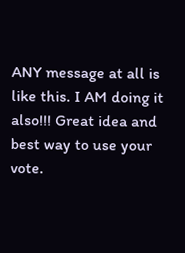ANY message at all is like this. I AM doing it also!!! Great idea and best way to use your vote.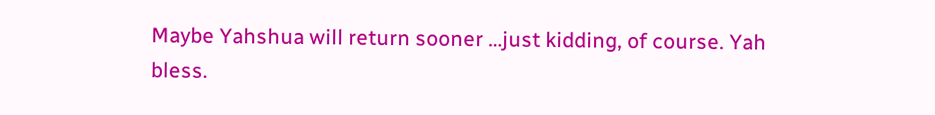Maybe Yahshua will return sooner …just kidding, of course. Yah bless.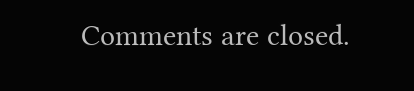Comments are closed.